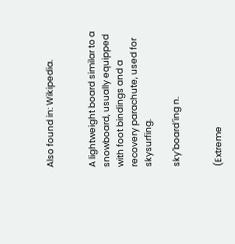Also found in: Wikipedia.


A lightweight board similar to a snowboard, usually equipped with foot bindings and a recovery parachute, used for skysurfing.

sky′board′ing n.


(Extreme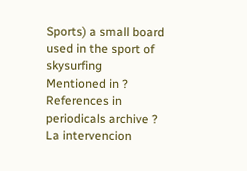Sports) a small board used in the sport of skysurfing
Mentioned in ?
References in periodicals archive ?
La intervencion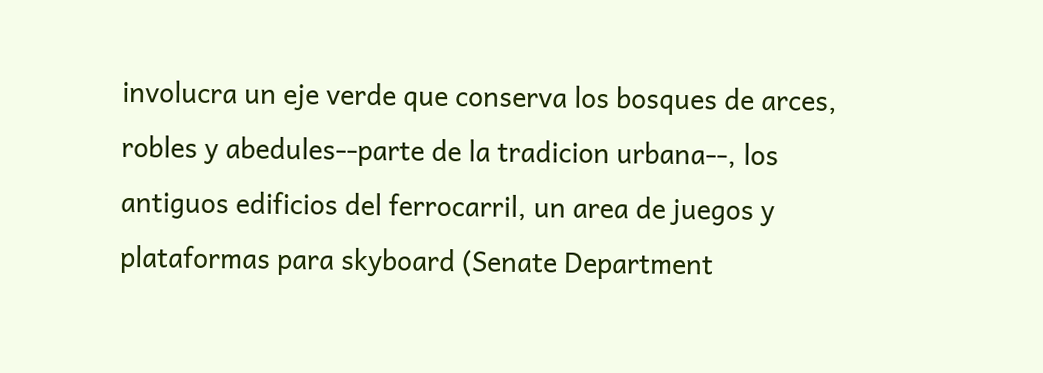involucra un eje verde que conserva los bosques de arces, robles y abedules--parte de la tradicion urbana--, los antiguos edificios del ferrocarril, un area de juegos y plataformas para skyboard (Senate Department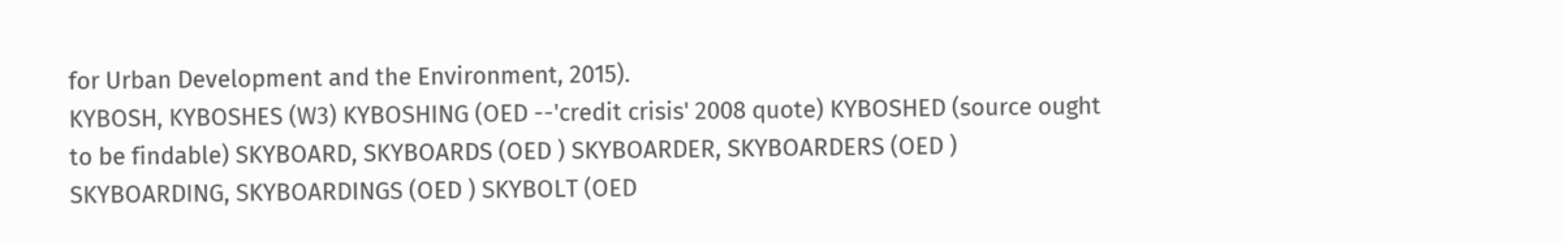for Urban Development and the Environment, 2015).
KYBOSH, KYBOSHES (W3) KYBOSHING (OED --'credit crisis' 2008 quote) KYBOSHED (source ought to be findable) SKYBOARD, SKYBOARDS (OED ) SKYBOARDER, SKYBOARDERS (OED ) SKYBOARDING, SKYBOARDINGS (OED ) SKYBOLT (OED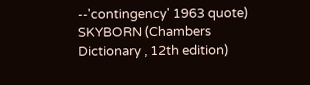--'contingency' 1963 quote) SKYBORN (Chambers Dictionary , 12th edition)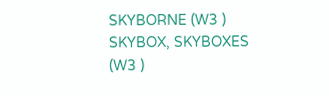SKYBORNE (W3 ) SKYBOX, SKYBOXES (W3 )